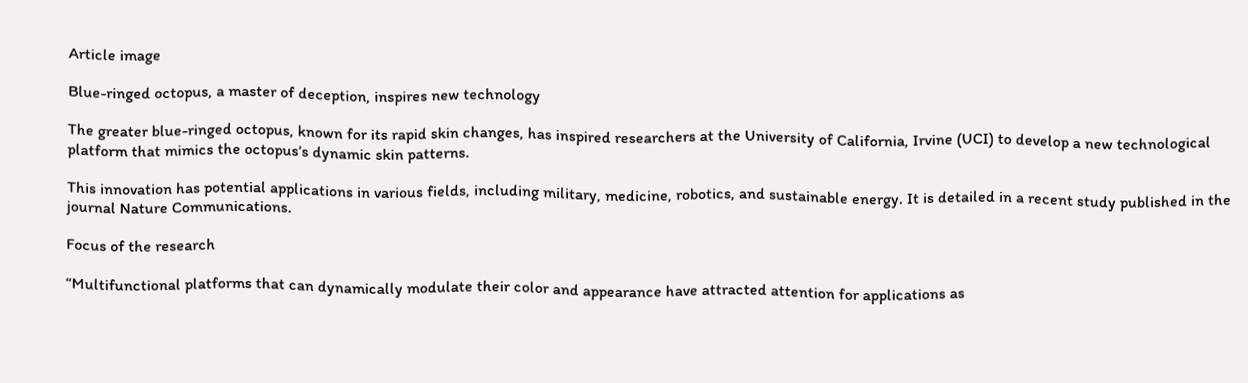Article image

Blue-ringed octopus, a master of deception, inspires new technology

The greater blue-ringed octopus, known for its rapid skin changes, has inspired researchers at the University of California, Irvine (UCI) to develop a new technological platform that mimics the octopus’s dynamic skin patterns.

This innovation has potential applications in various fields, including military, medicine, robotics, and sustainable energy. It is detailed in a recent study published in the journal Nature Communications.

Focus of the research

“Multifunctional platforms that can dynamically modulate their color and appearance have attracted attention for applications as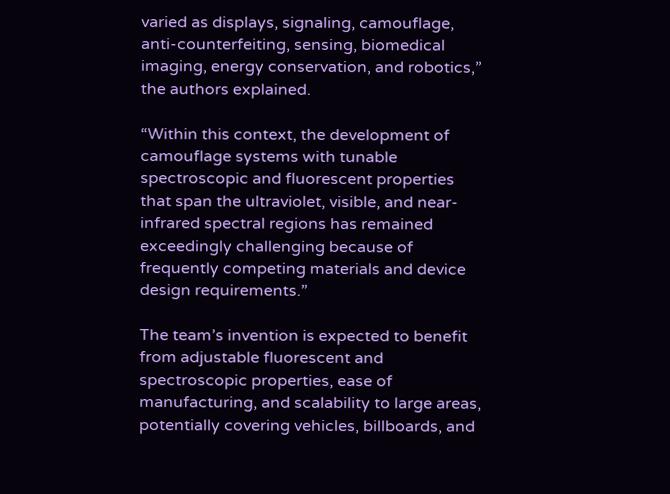varied as displays, signaling, camouflage, anti-counterfeiting, sensing, biomedical imaging, energy conservation, and robotics,” the authors explained.

“Within this context, the development of camouflage systems with tunable spectroscopic and fluorescent properties that span the ultraviolet, visible, and near-infrared spectral regions has remained exceedingly challenging because of frequently competing materials and device design requirements.”

The team’s invention is expected to benefit from adjustable fluorescent and spectroscopic properties, ease of manufacturing, and scalability to large areas, potentially covering vehicles, billboards, and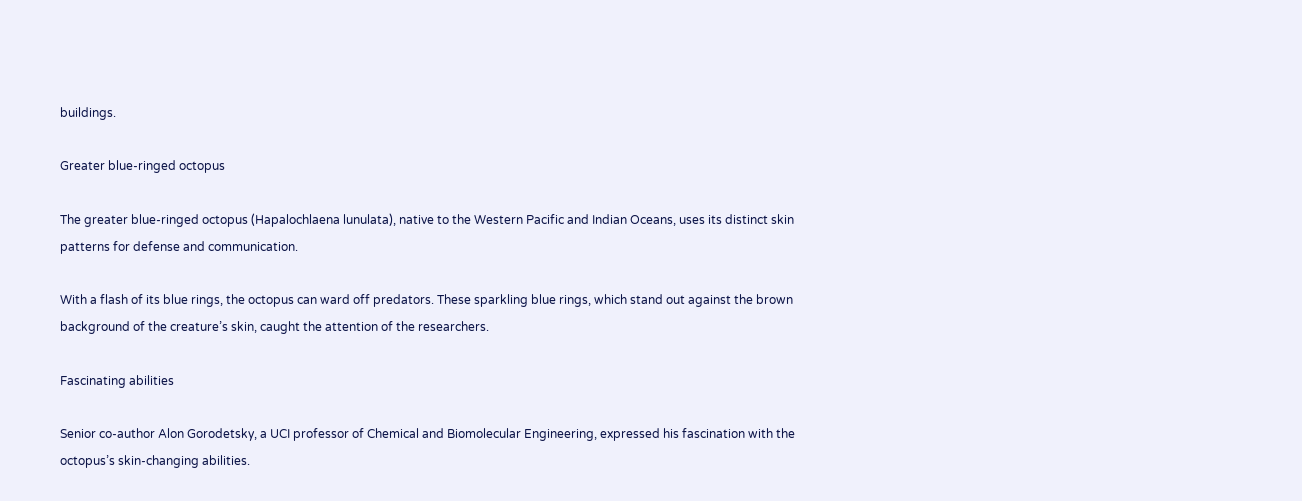buildings.

Greater blue-ringed octopus

The greater blue-ringed octopus (Hapalochlaena lunulata), native to the Western Pacific and Indian Oceans, uses its distinct skin patterns for defense and communication.

With a flash of its blue rings, the octopus can ward off predators. These sparkling blue rings, which stand out against the brown background of the creature’s skin, caught the attention of the researchers.

Fascinating abilities

Senior co-author Alon Gorodetsky, a UCI professor of Chemical and Biomolecular Engineering, expressed his fascination with the octopus’s skin-changing abilities.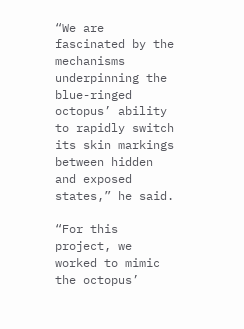“We are fascinated by the mechanisms underpinning the blue-ringed octopus’ ability to rapidly switch its skin markings between hidden and exposed states,” he said.

“For this project, we worked to mimic the octopus’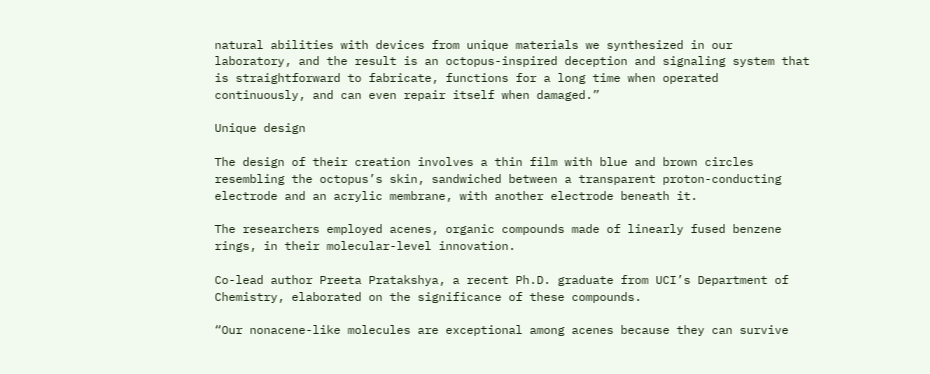natural abilities with devices from unique materials we synthesized in our laboratory, and the result is an octopus-inspired deception and signaling system that is straightforward to fabricate, functions for a long time when operated continuously, and can even repair itself when damaged.”

Unique design

The design of their creation involves a thin film with blue and brown circles resembling the octopus’s skin, sandwiched between a transparent proton-conducting electrode and an acrylic membrane, with another electrode beneath it.

The researchers employed acenes, organic compounds made of linearly fused benzene rings, in their molecular-level innovation.

Co-lead author Preeta Pratakshya, a recent Ph.D. graduate from UCI’s Department of Chemistry, elaborated on the significance of these compounds.

“Our nonacene-like molecules are exceptional among acenes because they can survive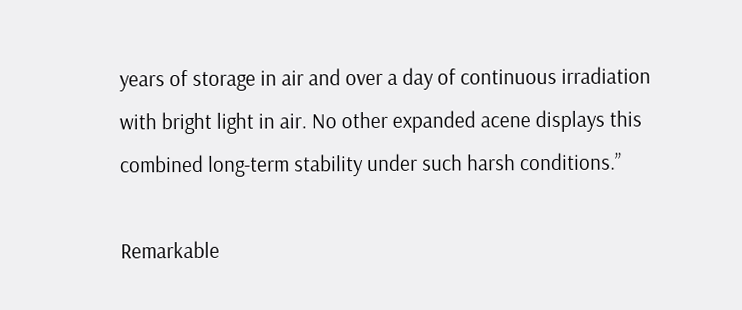years of storage in air and over a day of continuous irradiation with bright light in air. No other expanded acene displays this combined long-term stability under such harsh conditions.”

Remarkable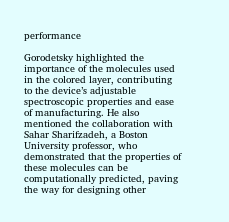performance

Gorodetsky highlighted the importance of the molecules used in the colored layer, contributing to the device’s adjustable spectroscopic properties and ease of manufacturing. He also mentioned the collaboration with Sahar Sharifzadeh, a Boston University professor, who demonstrated that the properties of these molecules can be computationally predicted, paving the way for designing other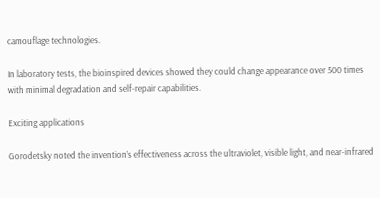camouflage technologies.

In laboratory tests, the bioinspired devices showed they could change appearance over 500 times with minimal degradation and self-repair capabilities.

Exciting applications

Gorodetsky noted the invention’s effectiveness across the ultraviolet, visible light, and near-infrared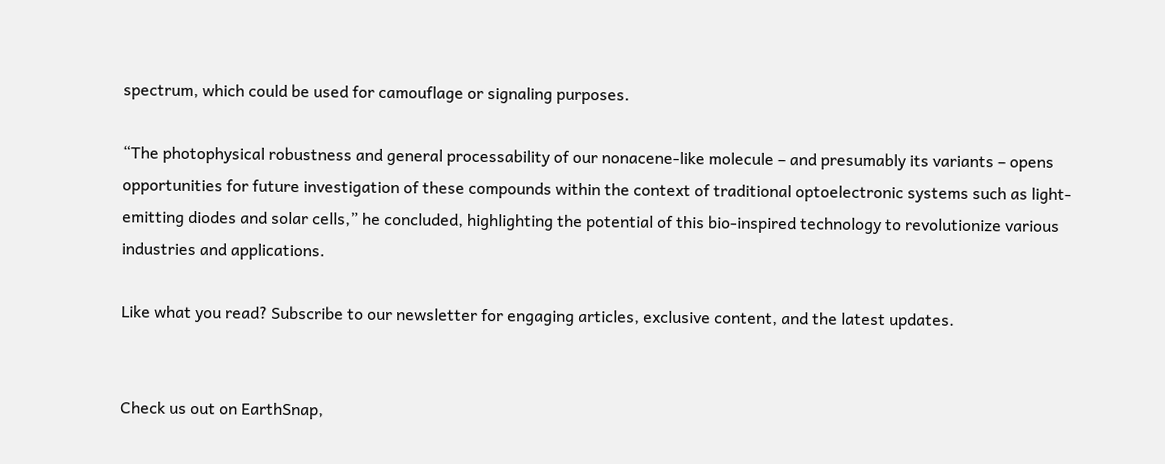spectrum, which could be used for camouflage or signaling purposes.

“The photophysical robustness and general processability of our nonacene-like molecule – and presumably its variants – opens opportunities for future investigation of these compounds within the context of traditional optoelectronic systems such as light-emitting diodes and solar cells,” he concluded, highlighting the potential of this bio-inspired technology to revolutionize various industries and applications.

Like what you read? Subscribe to our newsletter for engaging articles, exclusive content, and the latest updates.


Check us out on EarthSnap,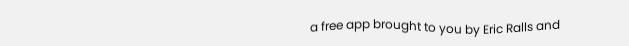a free app brought to you by Eric Ralls and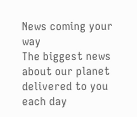News coming your way
The biggest news about our planet delivered to you each day